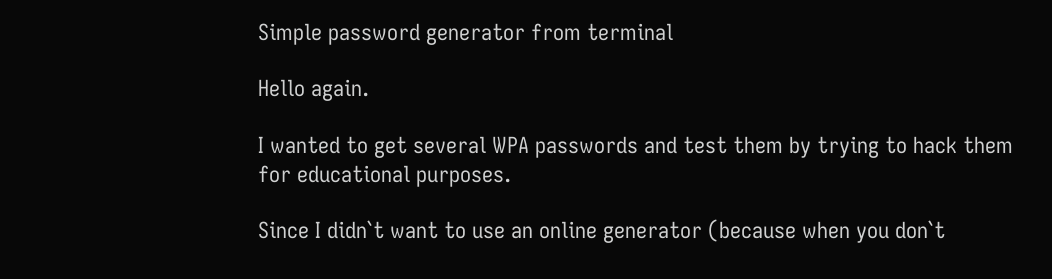Simple password generator from terminal

Hello again.

I wanted to get several WPA passwords and test them by trying to hack them for educational purposes.

Since I didn`t want to use an online generator (because when you don`t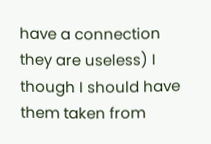have a connection they are useless) I though I should have them taken from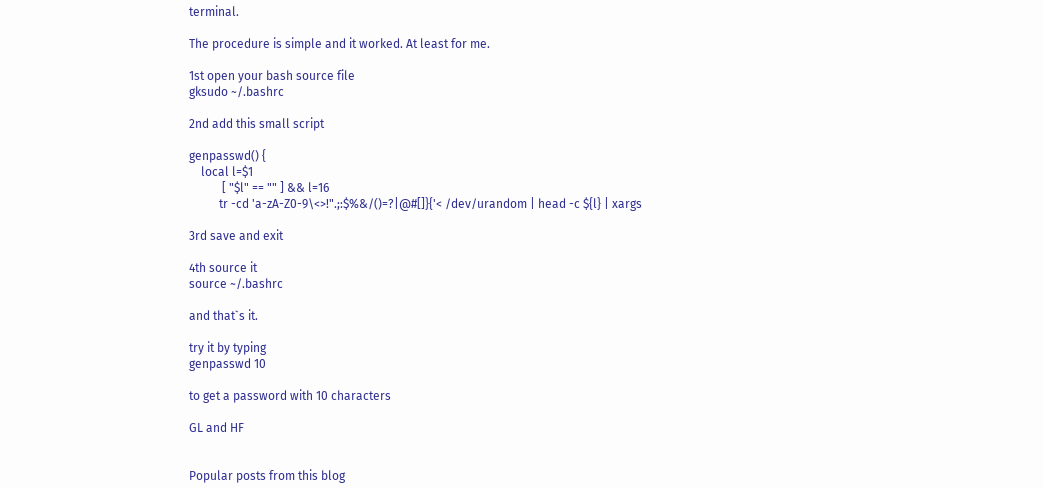terminal.

The procedure is simple and it worked. At least for me.

1st open your bash source file
gksudo ~/.bashrc

2nd add this small script

genpasswd() {
    local l=$1
           [ "$l" == "" ] && l=16
          tr -cd 'a-zA-Z0-9\<>!".;:$%&/()=?|@#[]}{'< /dev/urandom | head -c ${l} | xargs

3rd save and exit

4th source it
source ~/.bashrc

and that`s it.

try it by typing
genpasswd 10

to get a password with 10 characters

GL and HF


Popular posts from this blog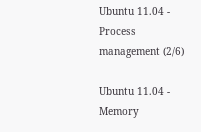Ubuntu 11.04 - Process management (2/6)

Ubuntu 11.04 - Memory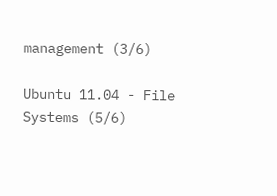management (3/6)

Ubuntu 11.04 - File Systems (5/6)